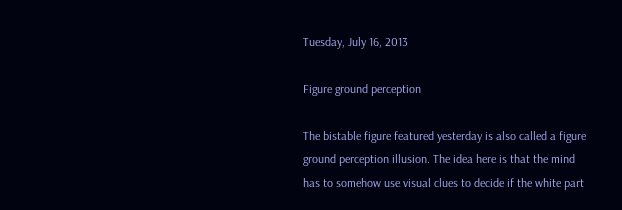Tuesday, July 16, 2013

Figure ground perception

The bistable figure featured yesterday is also called a figure ground perception illusion. The idea here is that the mind has to somehow use visual clues to decide if the white part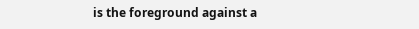is the foreground against a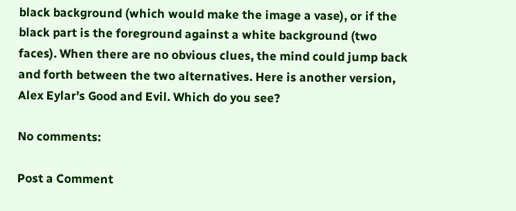black background (which would make the image a vase), or if the black part is the foreground against a white background (two faces). When there are no obvious clues, the mind could jump back and forth between the two alternatives. Here is another version, Alex Eylar's Good and Evil. Which do you see?

No comments:

Post a Comment